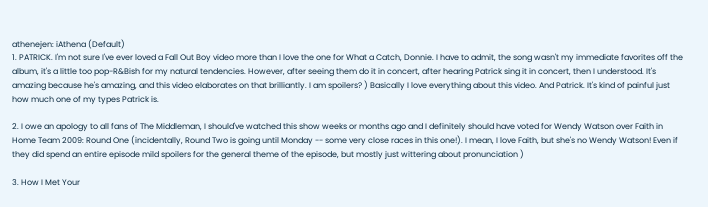athenejen: iAthena (Default)
1. PATRICK. I'm not sure I've ever loved a Fall Out Boy video more than I love the one for What a Catch, Donnie. I have to admit, the song wasn't my immediate favorites off the album, it's a little too pop-R&Bish for my natural tendencies. However, after seeing them do it in concert, after hearing Patrick sing it in concert, then I understood. It's amazing because he's amazing, and this video elaborates on that brilliantly. I am spoilers? ) Basically I love everything about this video. And Patrick. It's kind of painful just how much one of my types Patrick is.

2. I owe an apology to all fans of The Middleman, I should've watched this show weeks or months ago and I definitely should have voted for Wendy Watson over Faith in Home Team 2009: Round One (incidentally, Round Two is going until Monday -- some very close races in this one!). I mean, I love Faith, but she's no Wendy Watson! Even if they did spend an entire episode mild spoilers for the general theme of the episode, but mostly just wittering about pronunciation )

3. How I Met Your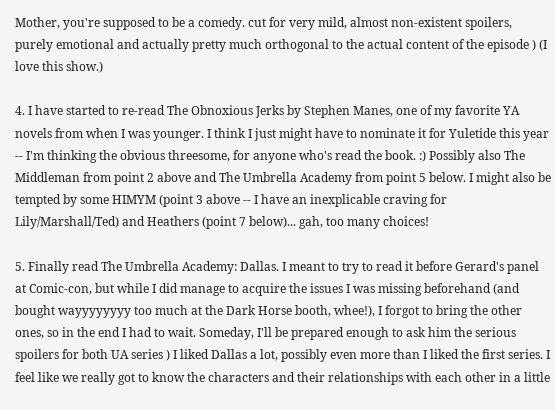Mother, you're supposed to be a comedy. cut for very mild, almost non-existent spoilers, purely emotional and actually pretty much orthogonal to the actual content of the episode ) (I love this show.)

4. I have started to re-read The Obnoxious Jerks by Stephen Manes, one of my favorite YA novels from when I was younger. I think I just might have to nominate it for Yuletide this year -- I'm thinking the obvious threesome, for anyone who's read the book. :) Possibly also The Middleman from point 2 above and The Umbrella Academy from point 5 below. I might also be tempted by some HIMYM (point 3 above -- I have an inexplicable craving for Lily/Marshall/Ted) and Heathers (point 7 below)... gah, too many choices!

5. Finally read The Umbrella Academy: Dallas. I meant to try to read it before Gerard's panel at Comic-con, but while I did manage to acquire the issues I was missing beforehand (and bought wayyyyyyyy too much at the Dark Horse booth, whee!), I forgot to bring the other ones, so in the end I had to wait. Someday, I'll be prepared enough to ask him the serious spoilers for both UA series ) I liked Dallas a lot, possibly even more than I liked the first series. I feel like we really got to know the characters and their relationships with each other in a little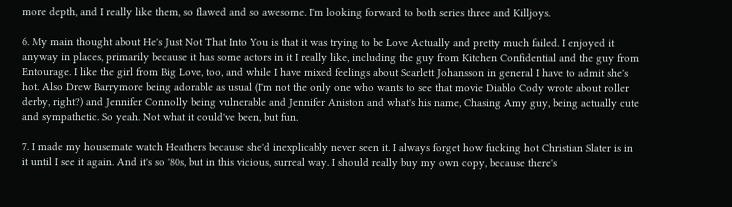more depth, and I really like them, so flawed and so awesome. I'm looking forward to both series three and Killjoys.

6. My main thought about He's Just Not That Into You is that it was trying to be Love Actually and pretty much failed. I enjoyed it anyway in places, primarily because it has some actors in it I really like, including the guy from Kitchen Confidential and the guy from Entourage. I like the girl from Big Love, too, and while I have mixed feelings about Scarlett Johansson in general I have to admit she's hot. Also Drew Barrymore being adorable as usual (I'm not the only one who wants to see that movie Diablo Cody wrote about roller derby, right?) and Jennifer Connolly being vulnerable and Jennifer Aniston and what's his name, Chasing Amy guy, being actually cute and sympathetic. So yeah. Not what it could've been, but fun.

7. I made my housemate watch Heathers because she'd inexplicably never seen it. I always forget how fucking hot Christian Slater is in it until I see it again. And it's so '80s, but in this vicious, surreal way. I should really buy my own copy, because there's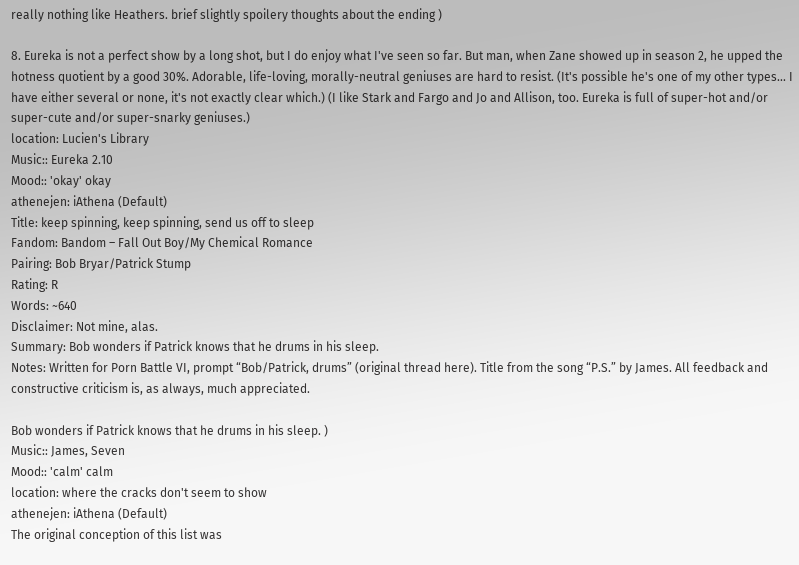really nothing like Heathers. brief slightly spoilery thoughts about the ending )

8. Eureka is not a perfect show by a long shot, but I do enjoy what I've seen so far. But man, when Zane showed up in season 2, he upped the hotness quotient by a good 30%. Adorable, life-loving, morally-neutral geniuses are hard to resist. (It's possible he's one of my other types... I have either several or none, it's not exactly clear which.) (I like Stark and Fargo and Jo and Allison, too. Eureka is full of super-hot and/or super-cute and/or super-snarky geniuses.)
location: Lucien's Library
Music:: Eureka 2.10
Mood:: 'okay' okay
athenejen: iAthena (Default)
Title: keep spinning, keep spinning, send us off to sleep
Fandom: Bandom – Fall Out Boy/My Chemical Romance
Pairing: Bob Bryar/Patrick Stump
Rating: R
Words: ~640
Disclaimer: Not mine, alas.
Summary: Bob wonders if Patrick knows that he drums in his sleep.
Notes: Written for Porn Battle VI, prompt “Bob/Patrick, drums” (original thread here). Title from the song “P.S.” by James. All feedback and constructive criticism is, as always, much appreciated.

Bob wonders if Patrick knows that he drums in his sleep. )
Music:: James, Seven
Mood:: 'calm' calm
location: where the cracks don't seem to show
athenejen: iAthena (Default)
The original conception of this list was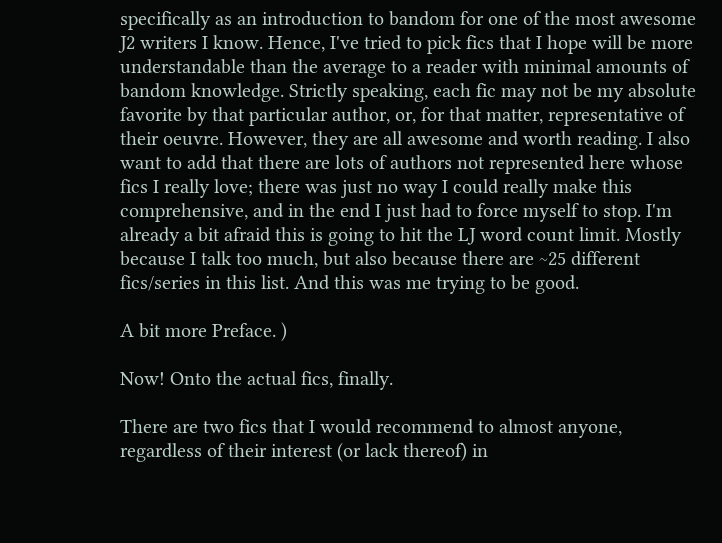specifically as an introduction to bandom for one of the most awesome J2 writers I know. Hence, I've tried to pick fics that I hope will be more understandable than the average to a reader with minimal amounts of bandom knowledge. Strictly speaking, each fic may not be my absolute favorite by that particular author, or, for that matter, representative of their oeuvre. However, they are all awesome and worth reading. I also want to add that there are lots of authors not represented here whose fics I really love; there was just no way I could really make this comprehensive, and in the end I just had to force myself to stop. I'm already a bit afraid this is going to hit the LJ word count limit. Mostly because I talk too much, but also because there are ~25 different fics/series in this list. And this was me trying to be good.

A bit more Preface. )

Now! Onto the actual fics, finally.

There are two fics that I would recommend to almost anyone, regardless of their interest (or lack thereof) in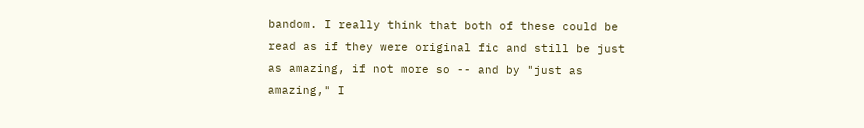bandom. I really think that both of these could be read as if they were original fic and still be just as amazing, if not more so -- and by "just as amazing," I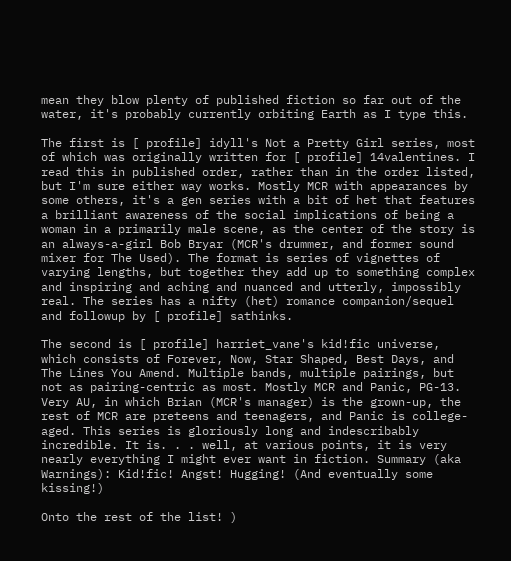mean they blow plenty of published fiction so far out of the water, it's probably currently orbiting Earth as I type this.

The first is [ profile] idyll's Not a Pretty Girl series, most of which was originally written for [ profile] 14valentines. I read this in published order, rather than in the order listed, but I'm sure either way works. Mostly MCR with appearances by some others, it's a gen series with a bit of het that features a brilliant awareness of the social implications of being a woman in a primarily male scene, as the center of the story is an always-a-girl Bob Bryar (MCR's drummer, and former sound mixer for The Used). The format is series of vignettes of varying lengths, but together they add up to something complex and inspiring and aching and nuanced and utterly, impossibly real. The series has a nifty (het) romance companion/sequel and followup by [ profile] sathinks.

The second is [ profile] harriet_vane's kid!fic universe, which consists of Forever, Now, Star Shaped, Best Days, and The Lines You Amend. Multiple bands, multiple pairings, but not as pairing-centric as most. Mostly MCR and Panic, PG-13. Very AU, in which Brian (MCR's manager) is the grown-up, the rest of MCR are preteens and teenagers, and Panic is college-aged. This series is gloriously long and indescribably incredible. It is. . . well, at various points, it is very nearly everything I might ever want in fiction. Summary (aka Warnings): Kid!fic! Angst! Hugging! (And eventually some kissing!)

Onto the rest of the list! )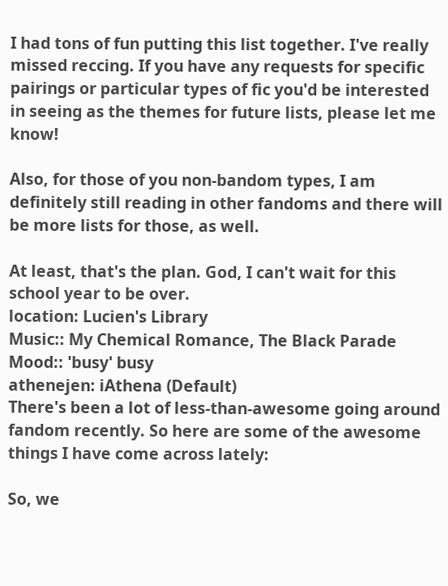I had tons of fun putting this list together. I've really missed reccing. If you have any requests for specific pairings or particular types of fic you'd be interested in seeing as the themes for future lists, please let me know!

Also, for those of you non-bandom types, I am definitely still reading in other fandoms and there will be more lists for those, as well.

At least, that's the plan. God, I can't wait for this school year to be over.
location: Lucien's Library
Music:: My Chemical Romance, The Black Parade
Mood:: 'busy' busy
athenejen: iAthena (Default)
There's been a lot of less-than-awesome going around fandom recently. So here are some of the awesome things I have come across lately:

So, we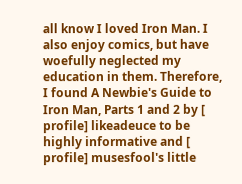all know I loved Iron Man. I also enjoy comics, but have woefully neglected my education in them. Therefore, I found A Newbie's Guide to Iron Man, Parts 1 and 2 by [ profile] likeadeuce to be highly informative and [ profile] musesfool's little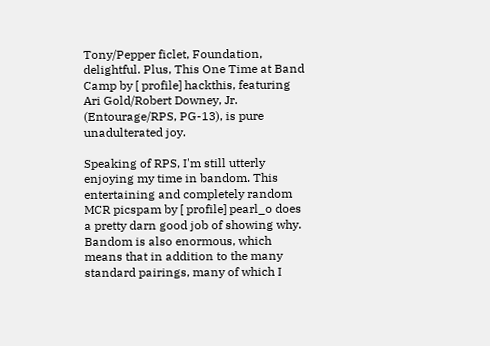Tony/Pepper ficlet, Foundation, delightful. Plus, This One Time at Band Camp by [ profile] hackthis, featuring Ari Gold/Robert Downey, Jr. (Entourage/RPS, PG-13), is pure unadulterated joy.

Speaking of RPS, I'm still utterly enjoying my time in bandom. This entertaining and completely random MCR picspam by [ profile] pearl_o does a pretty darn good job of showing why. Bandom is also enormous, which means that in addition to the many standard pairings, many of which I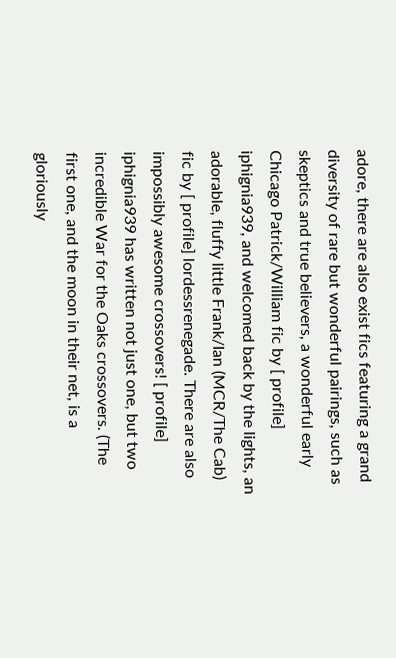adore, there are also exist fics featuring a grand diversity of rare but wonderful pairings, such as skeptics and true believers, a wonderful early Chicago Patrick/William fic by [ profile] iphignia939, and welcomed back by the lights, an adorable, fluffy little Frank/Ian (MCR/The Cab) fic by [ profile] lordessrenegade. There are also impossibly awesome crossovers! [ profile] iphignia939 has written not just one, but two incredible War for the Oaks crossovers. (The first one, and the moon in their net, is a gloriously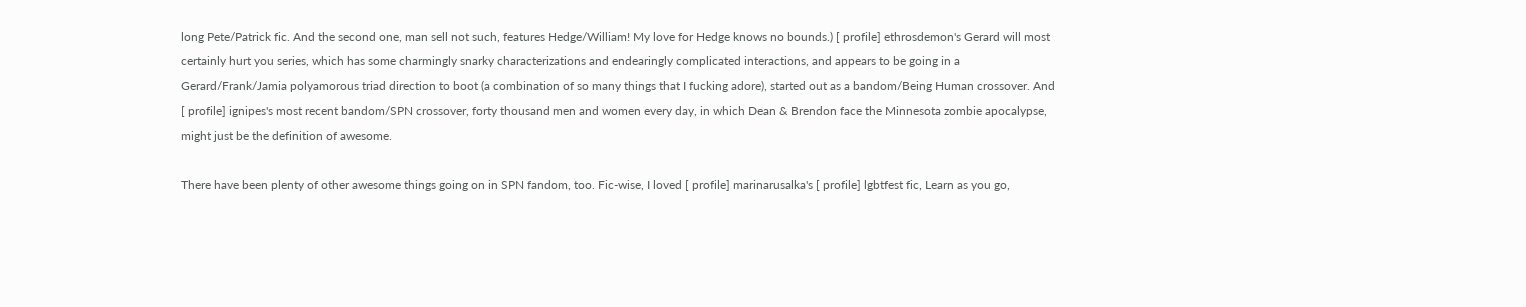long Pete/Patrick fic. And the second one, man sell not such, features Hedge/William! My love for Hedge knows no bounds.) [ profile] ethrosdemon's Gerard will most certainly hurt you series, which has some charmingly snarky characterizations and endearingly complicated interactions, and appears to be going in a Gerard/Frank/Jamia polyamorous triad direction to boot (a combination of so many things that I fucking adore), started out as a bandom/Being Human crossover. And [ profile] ignipes's most recent bandom/SPN crossover, forty thousand men and women every day, in which Dean & Brendon face the Minnesota zombie apocalypse, might just be the definition of awesome.

There have been plenty of other awesome things going on in SPN fandom, too. Fic-wise, I loved [ profile] marinarusalka's [ profile] lgbtfest fic, Learn as you go,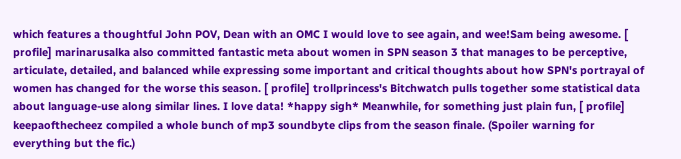which features a thoughtful John POV, Dean with an OMC I would love to see again, and wee!Sam being awesome. [ profile] marinarusalka also committed fantastic meta about women in SPN season 3 that manages to be perceptive, articulate, detailed, and balanced while expressing some important and critical thoughts about how SPN's portrayal of women has changed for the worse this season. [ profile] trollprincess's Bitchwatch pulls together some statistical data about language-use along similar lines. I love data! *happy sigh* Meanwhile, for something just plain fun, [ profile] keepaofthecheez compiled a whole bunch of mp3 soundbyte clips from the season finale. (Spoiler warning for everything but the fic.)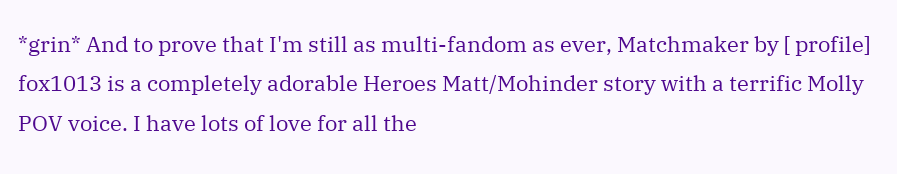*grin* And to prove that I'm still as multi-fandom as ever, Matchmaker by [ profile] fox1013 is a completely adorable Heroes Matt/Mohinder story with a terrific Molly POV voice. I have lots of love for all the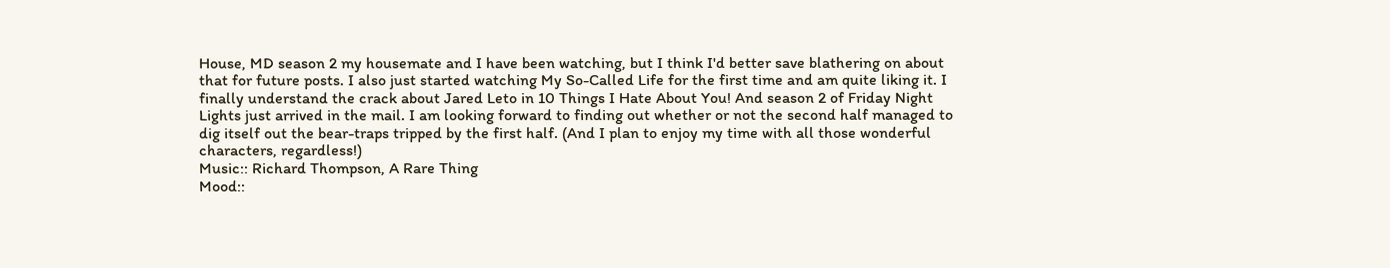House, MD season 2 my housemate and I have been watching, but I think I'd better save blathering on about that for future posts. I also just started watching My So-Called Life for the first time and am quite liking it. I finally understand the crack about Jared Leto in 10 Things I Hate About You! And season 2 of Friday Night Lights just arrived in the mail. I am looking forward to finding out whether or not the second half managed to dig itself out the bear-traps tripped by the first half. (And I plan to enjoy my time with all those wonderful characters, regardless!)
Music:: Richard Thompson, A Rare Thing
Mood::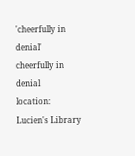'cheerfully in denial' cheerfully in denial
location: Lucien's Library